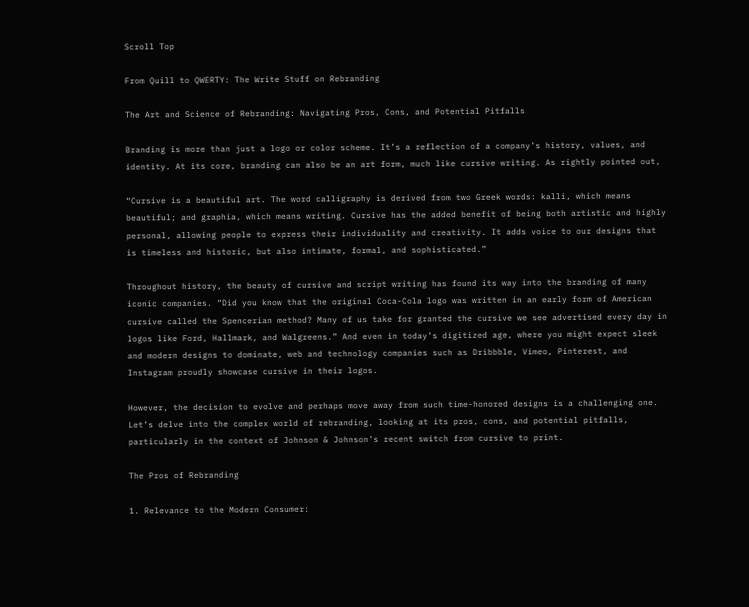Scroll Top

From Quill to QWERTY: The Write Stuff on Rebranding

The Art and Science of Rebranding: Navigating Pros, Cons, and Potential Pitfalls

Branding is more than just a logo or color scheme. It’s a reflection of a company’s history, values, and identity. At its core, branding can also be an art form, much like cursive writing. As rightly pointed out,

“Cursive is a beautiful art. The word calligraphy is derived from two Greek words: kalli, which means beautiful; and graphia, which means writing. Cursive has the added benefit of being both artistic and highly personal, allowing people to express their individuality and creativity. It adds voice to our designs that is timeless and historic, but also intimate, formal, and sophisticated.”

Throughout history, the beauty of cursive and script writing has found its way into the branding of many iconic companies. “Did you know that the original Coca-Cola logo was written in an early form of American cursive called the Spencerian method? Many of us take for granted the cursive we see advertised every day in logos like Ford, Hallmark, and Walgreens.” And even in today’s digitized age, where you might expect sleek and modern designs to dominate, web and technology companies such as Dribbble, Vimeo, Pinterest, and Instagram proudly showcase cursive in their logos.

However, the decision to evolve and perhaps move away from such time-honored designs is a challenging one. Let’s delve into the complex world of rebranding, looking at its pros, cons, and potential pitfalls, particularly in the context of Johnson & Johnson’s recent switch from cursive to print.

The Pros of Rebranding

1. Relevance to the Modern Consumer: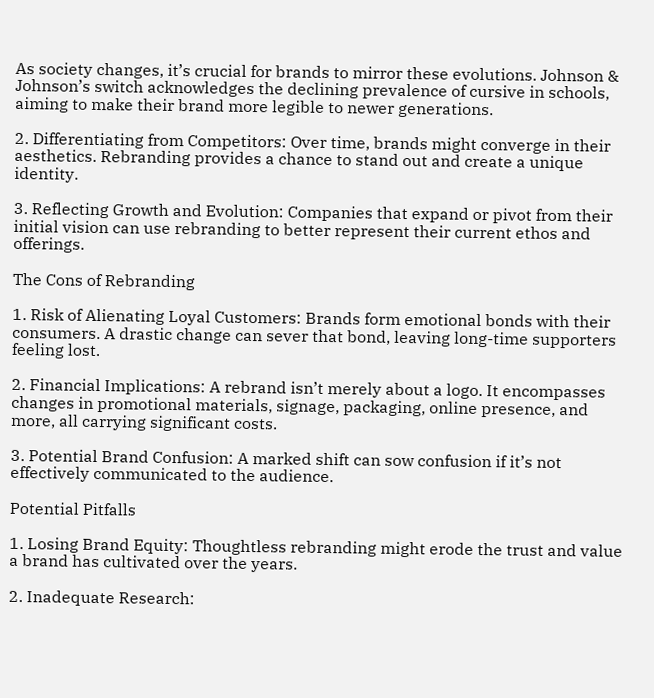As society changes, it’s crucial for brands to mirror these evolutions. Johnson & Johnson’s switch acknowledges the declining prevalence of cursive in schools, aiming to make their brand more legible to newer generations.

2. Differentiating from Competitors: Over time, brands might converge in their aesthetics. Rebranding provides a chance to stand out and create a unique identity.

3. Reflecting Growth and Evolution: Companies that expand or pivot from their initial vision can use rebranding to better represent their current ethos and offerings.

The Cons of Rebranding

1. Risk of Alienating Loyal Customers: Brands form emotional bonds with their consumers. A drastic change can sever that bond, leaving long-time supporters feeling lost.

2. Financial Implications: A rebrand isn’t merely about a logo. It encompasses changes in promotional materials, signage, packaging, online presence, and more, all carrying significant costs.

3. Potential Brand Confusion: A marked shift can sow confusion if it’s not effectively communicated to the audience.

Potential Pitfalls

1. Losing Brand Equity: Thoughtless rebranding might erode the trust and value a brand has cultivated over the years.

2. Inadequate Research: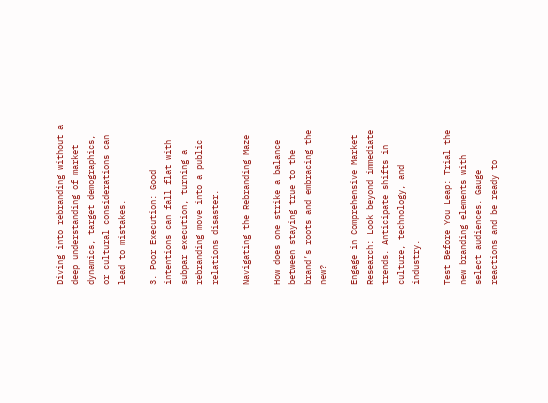Diving into rebranding without a deep understanding of market dynamics, target demographics, or cultural considerations can lead to mistakes.

3. Poor Execution: Good intentions can fall flat with subpar execution, turning a rebranding move into a public relations disaster.

Navigating the Rebranding Maze

How does one strike a balance between staying true to the brand’s roots and embracing the new?

Engage in Comprehensive Market Research: Look beyond immediate trends. Anticipate shifts in culture, technology, and industry.

Test Before You Leap: Trial the new branding elements with select audiences. Gauge reactions and be ready to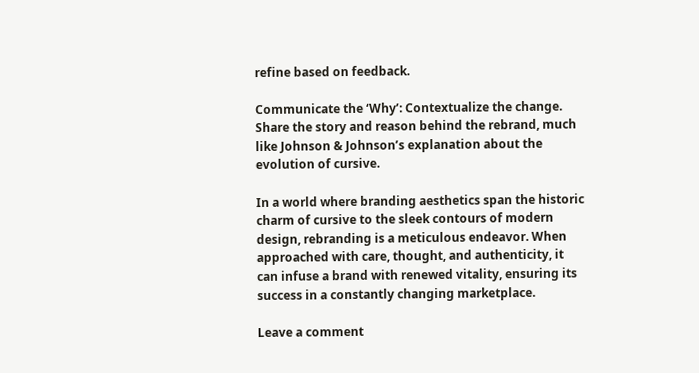refine based on feedback.

Communicate the ‘Why’: Contextualize the change. Share the story and reason behind the rebrand, much like Johnson & Johnson’s explanation about the evolution of cursive.

In a world where branding aesthetics span the historic charm of cursive to the sleek contours of modern design, rebranding is a meticulous endeavor. When approached with care, thought, and authenticity, it can infuse a brand with renewed vitality, ensuring its success in a constantly changing marketplace.

Leave a comment